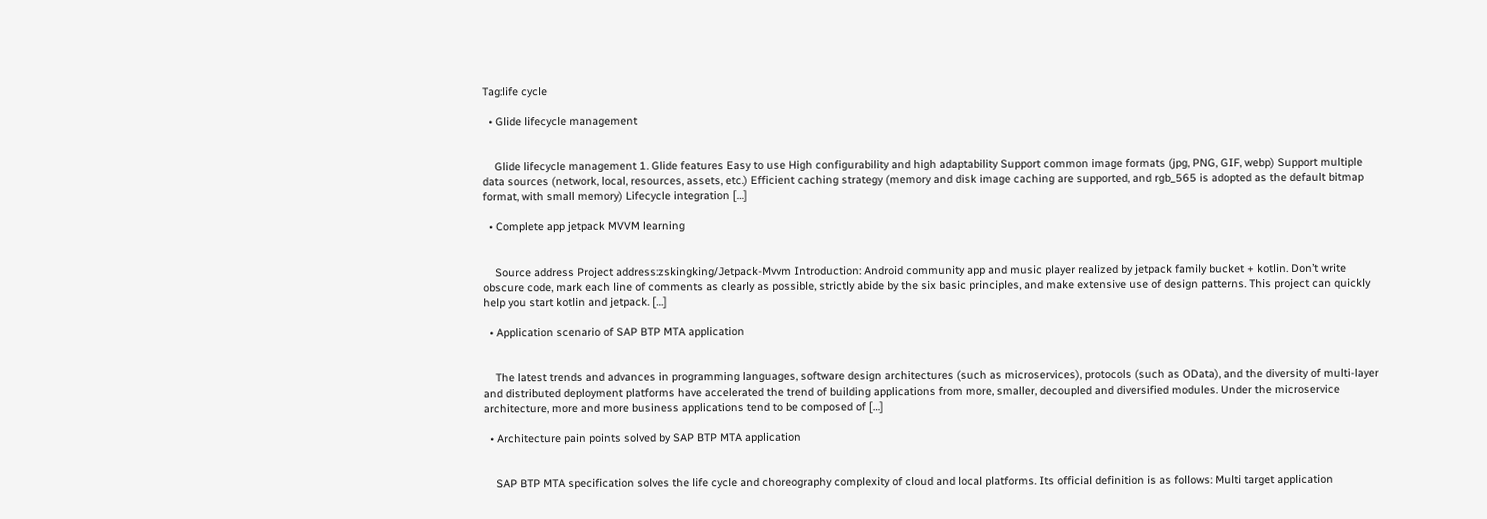Tag:life cycle

  • Glide lifecycle management


    Glide lifecycle management 1. Glide features Easy to use High configurability and high adaptability Support common image formats (jpg, PNG, GIF, webp) Support multiple data sources (network, local, resources, assets, etc.) Efficient caching strategy (memory and disk image caching are supported, and rgb_565 is adopted as the default bitmap format, with small memory) Lifecycle integration […]

  • Complete app jetpack MVVM learning


    Source address Project address:zskingking/Jetpack-Mvvm Introduction: Android community app and music player realized by jetpack family bucket + kotlin. Don’t write obscure code, mark each line of comments as clearly as possible, strictly abide by the six basic principles, and make extensive use of design patterns. This project can quickly help you start kotlin and jetpack. […]

  • Application scenario of SAP BTP MTA application


    The latest trends and advances in programming languages, software design architectures (such as microservices), protocols (such as OData), and the diversity of multi-layer and distributed deployment platforms have accelerated the trend of building applications from more, smaller, decoupled and diversified modules. Under the microservice architecture, more and more business applications tend to be composed of […]

  • Architecture pain points solved by SAP BTP MTA application


    SAP BTP MTA specification solves the life cycle and choreography complexity of cloud and local platforms. Its official definition is as follows: Multi target application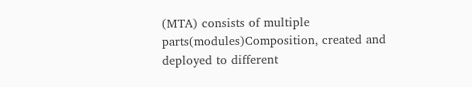(MTA) consists of multiple parts(modules)Composition, created and deployed to different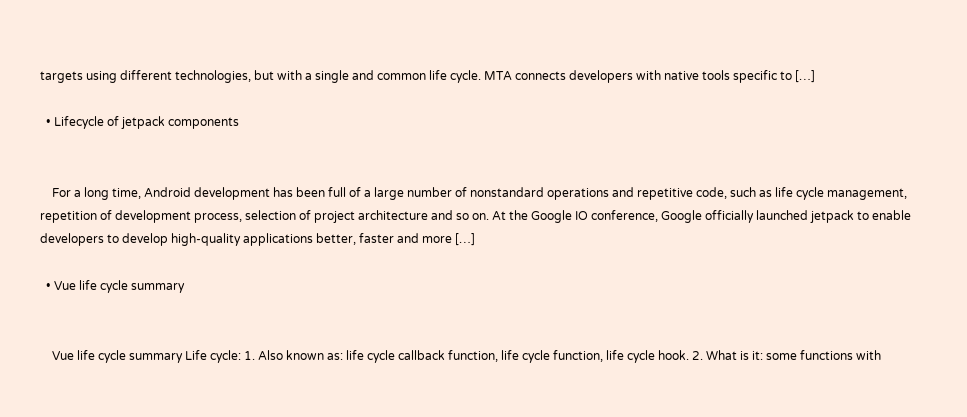targets using different technologies, but with a single and common life cycle. MTA connects developers with native tools specific to […]

  • Lifecycle of jetpack components


    For a long time, Android development has been full of a large number of nonstandard operations and repetitive code, such as life cycle management, repetition of development process, selection of project architecture and so on. At the Google IO conference, Google officially launched jetpack to enable developers to develop high-quality applications better, faster and more […]

  • Vue life cycle summary


    Vue life cycle summary Life cycle: 1. Also known as: life cycle callback function, life cycle function, life cycle hook. 2. What is it: some functions with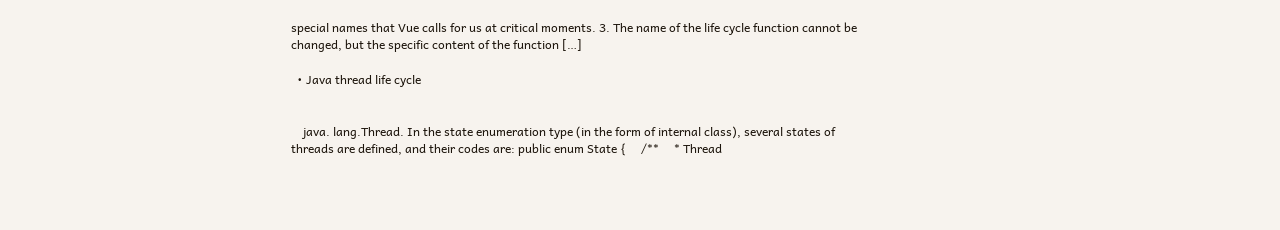special names that Vue calls for us at critical moments. 3. The name of the life cycle function cannot be changed, but the specific content of the function […]

  • Java thread life cycle


    java. lang.Thread. In the state enumeration type (in the form of internal class), several states of threads are defined, and their codes are: public enum State {     /**     * Thread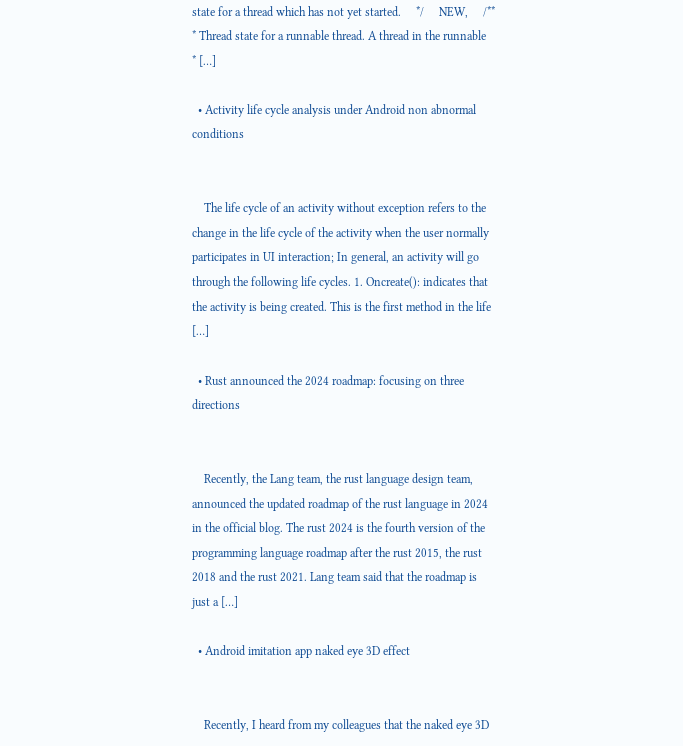state for a thread which has not yet started.     */     NEW,     /**     * Thread state for a runnable thread. A thread in the runnable     * […]

  • Activity life cycle analysis under Android non abnormal conditions


    The life cycle of an activity without exception refers to the change in the life cycle of the activity when the user normally participates in UI interaction; In general, an activity will go through the following life cycles. 1. Oncreate(): indicates that the activity is being created. This is the first method in the life […]

  • Rust announced the 2024 roadmap: focusing on three directions


    Recently, the Lang team, the rust language design team, announced the updated roadmap of the rust language in 2024 in the official blog. The rust 2024 is the fourth version of the programming language roadmap after the rust 2015, the rust 2018 and the rust 2021. Lang team said that the roadmap is just a […]

  • Android imitation app naked eye 3D effect


    Recently, I heard from my colleagues that the naked eye 3D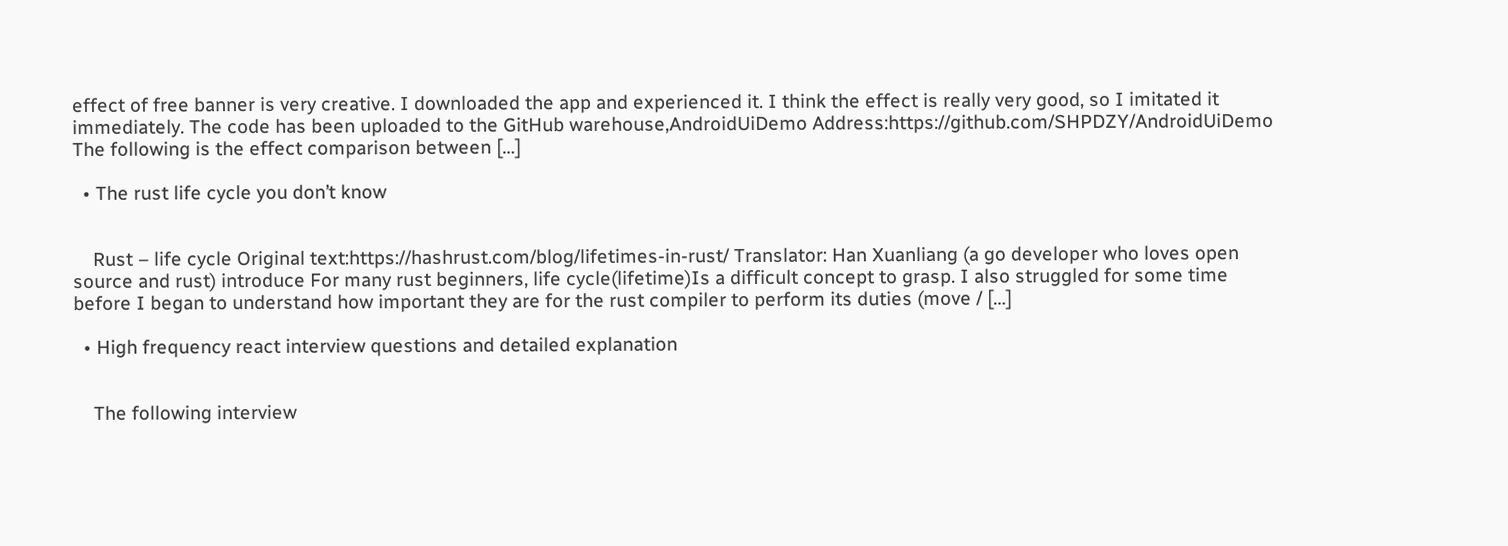effect of free banner is very creative. I downloaded the app and experienced it. I think the effect is really very good, so I imitated it immediately. The code has been uploaded to the GitHub warehouse,AndroidUiDemo Address:https://github.com/SHPDZY/AndroidUiDemo The following is the effect comparison between […]

  • The rust life cycle you don’t know


    Rust – life cycle Original text:https://hashrust.com/blog/lifetimes-in-rust/ Translator: Han Xuanliang (a go developer who loves open source and rust) introduce For many rust beginners, life cycle(lifetime)Is a difficult concept to grasp. I also struggled for some time before I began to understand how important they are for the rust compiler to perform its duties (move / […]

  • High frequency react interview questions and detailed explanation


    The following interview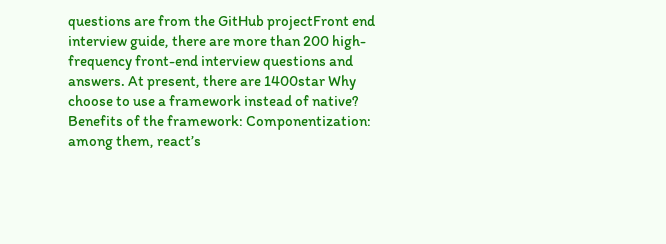questions are from the GitHub projectFront end interview guide, there are more than 200 high-frequency front-end interview questions and answers. At present, there are 1400star Why choose to use a framework instead of native? Benefits of the framework: Componentization: among them, react’s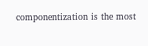componentization is the most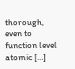thorough, even to function level atomic […]